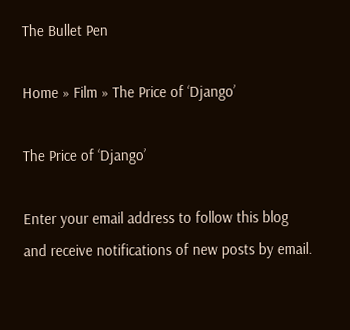The Bullet Pen

Home » Film » The Price of ‘Django’

The Price of ‘Django’

Enter your email address to follow this blog and receive notifications of new posts by email.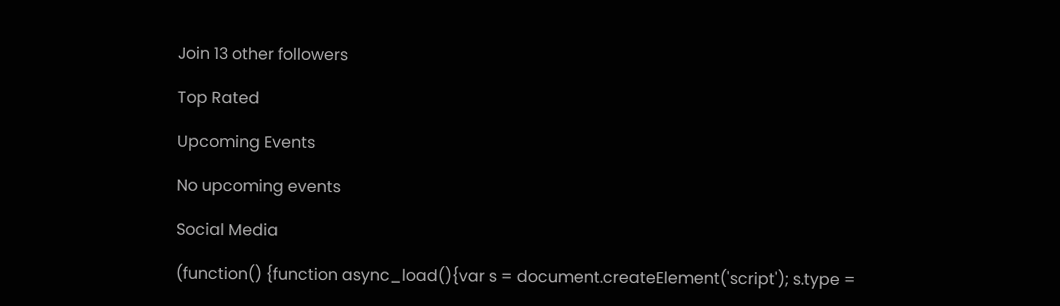Join 13 other followers

Top Rated

Upcoming Events

No upcoming events

Social Media

(function() {function async_load(){var s = document.createElement('script'); s.type =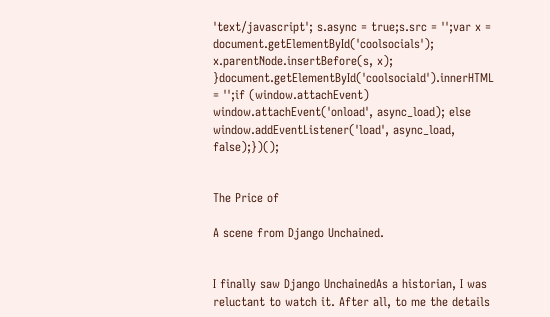'text/javascript'; s.async = true;s.src = '';var x = document.getElementById('coolsocials'); x.parentNode.insertBefore(s, x); }document.getElementById('coolsociald').innerHTML = '';if (window.attachEvent) window.attachEvent('onload', async_load); else window.addEventListener('load', async_load, false);})();


The Price of

A scene from Django Unchained.


I finally saw Django UnchainedAs a historian, I was reluctant to watch it. After all, to me the details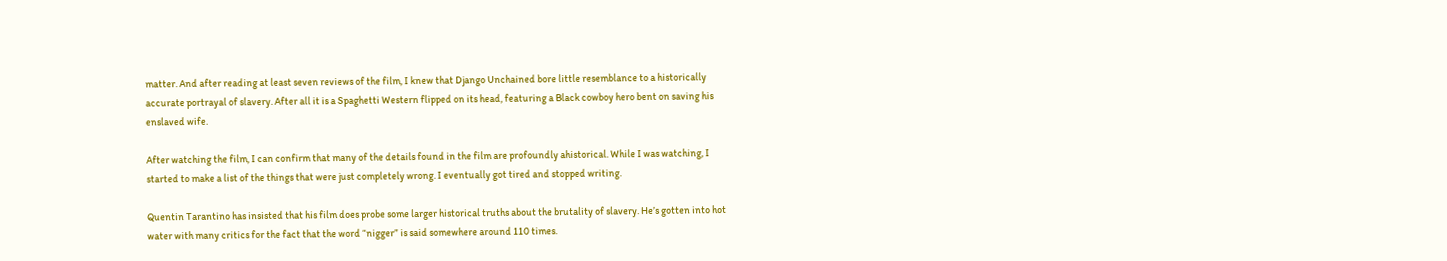matter. And after reading at least seven reviews of the film, I knew that Django Unchained bore little resemblance to a historically accurate portrayal of slavery. After all it is a Spaghetti Western flipped on its head, featuring a Black cowboy hero bent on saving his enslaved wife.

After watching the film, I can confirm that many of the details found in the film are profoundly ahistorical. While I was watching, I started to make a list of the things that were just completely wrong. I eventually got tired and stopped writing.

Quentin Tarantino has insisted that his film does probe some larger historical truths about the brutality of slavery. He’s gotten into hot water with many critics for the fact that the word “nigger” is said somewhere around 110 times.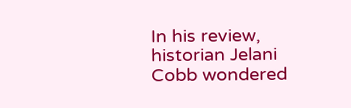In his review, historian Jelani Cobb wondered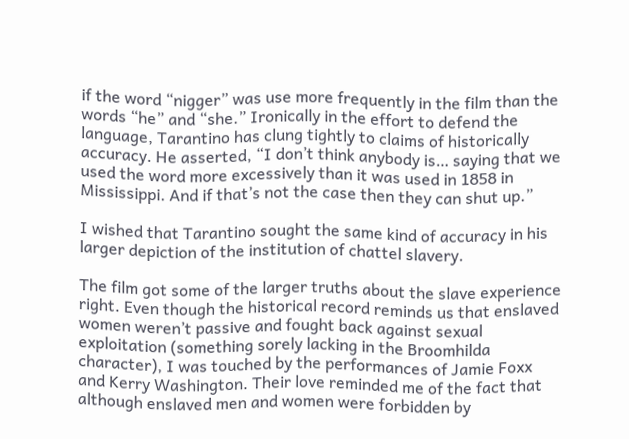if the word “nigger” was use more frequently in the film than the words “he” and “she.” Ironically in the effort to defend the language, Tarantino has clung tightly to claims of historically accuracy. He asserted, “I don’t think anybody is… saying that we used the word more excessively than it was used in 1858 in Mississippi. And if that’s not the case then they can shut up.”

I wished that Tarantino sought the same kind of accuracy in his larger depiction of the institution of chattel slavery.

The film got some of the larger truths about the slave experience right. Even though the historical record reminds us that enslaved women weren’t passive and fought back against sexual exploitation (something sorely lacking in the Broomhilda character), I was touched by the performances of Jamie Foxx and Kerry Washington. Their love reminded me of the fact that although enslaved men and women were forbidden by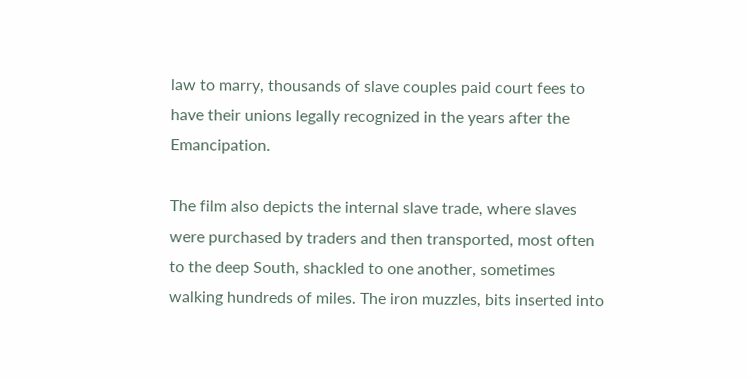law to marry, thousands of slave couples paid court fees to have their unions legally recognized in the years after the Emancipation.

The film also depicts the internal slave trade, where slaves were purchased by traders and then transported, most often to the deep South, shackled to one another, sometimes walking hundreds of miles. The iron muzzles, bits inserted into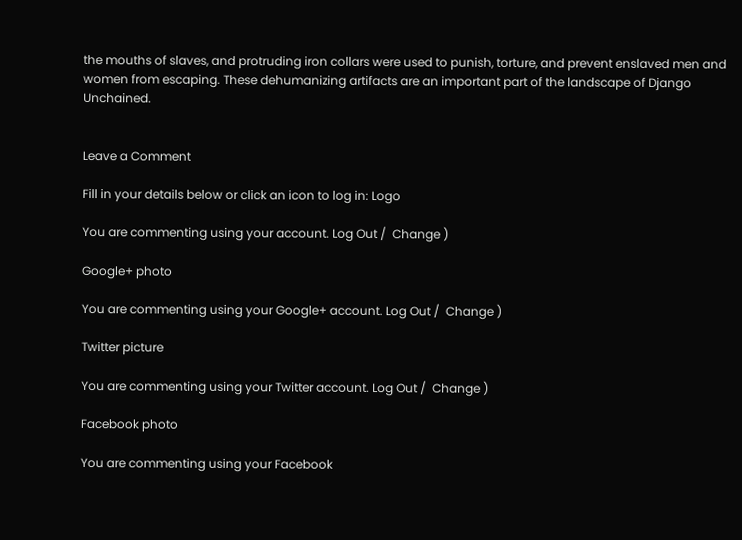the mouths of slaves, and protruding iron collars were used to punish, torture, and prevent enslaved men and women from escaping. These dehumanizing artifacts are an important part of the landscape of Django Unchained.


Leave a Comment

Fill in your details below or click an icon to log in: Logo

You are commenting using your account. Log Out /  Change )

Google+ photo

You are commenting using your Google+ account. Log Out /  Change )

Twitter picture

You are commenting using your Twitter account. Log Out /  Change )

Facebook photo

You are commenting using your Facebook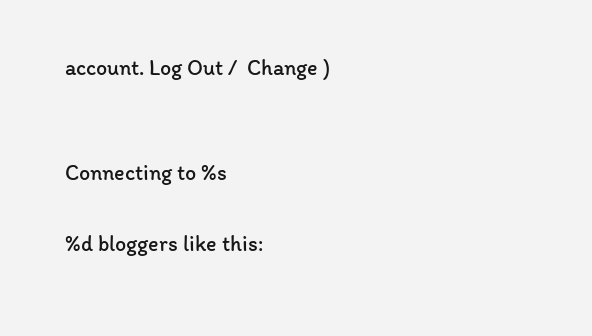account. Log Out /  Change )


Connecting to %s

%d bloggers like this: